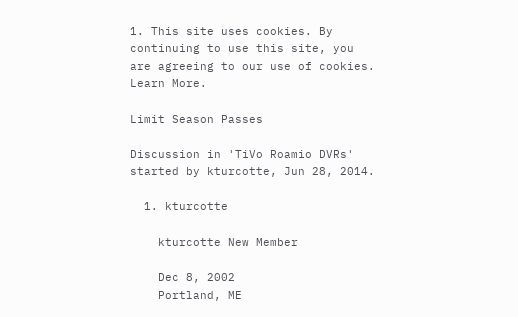1. This site uses cookies. By continuing to use this site, you are agreeing to our use of cookies. Learn More.

Limit Season Passes

Discussion in 'TiVo Roamio DVRs' started by kturcotte, Jun 28, 2014.

  1. kturcotte

    kturcotte New Member

    Dec 8, 2002
    Portland, ME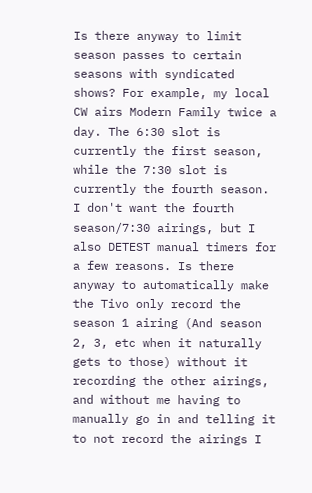Is there anyway to limit season passes to certain seasons with syndicated shows? For example, my local CW airs Modern Family twice a day. The 6:30 slot is currently the first season, while the 7:30 slot is currently the fourth season. I don't want the fourth season/7:30 airings, but I also DETEST manual timers for a few reasons. Is there anyway to automatically make the Tivo only record the season 1 airing (And season 2, 3, etc when it naturally gets to those) without it recording the other airings, and without me having to manually go in and telling it to not record the airings I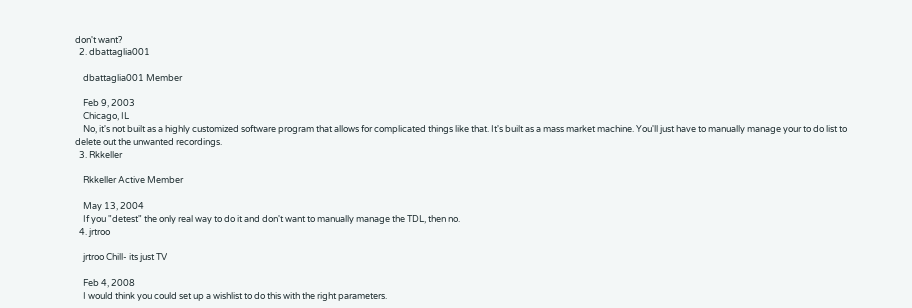don't want?
  2. dbattaglia001

    dbattaglia001 Member

    Feb 9, 2003
    Chicago, IL
    No, it's not built as a highly customized software program that allows for complicated things like that. It's built as a mass market machine. You'll just have to manually manage your to do list to delete out the unwanted recordings.
  3. Rkkeller

    Rkkeller Active Member

    May 13, 2004
    If you "detest" the only real way to do it and don't want to manually manage the TDL, then no.
  4. jrtroo

    jrtroo Chill- its just TV

    Feb 4, 2008
    I would think you could set up a wishlist to do this with the right parameters.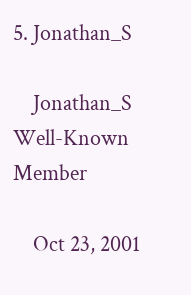5. Jonathan_S

    Jonathan_S Well-Known Member

    Oct 23, 2001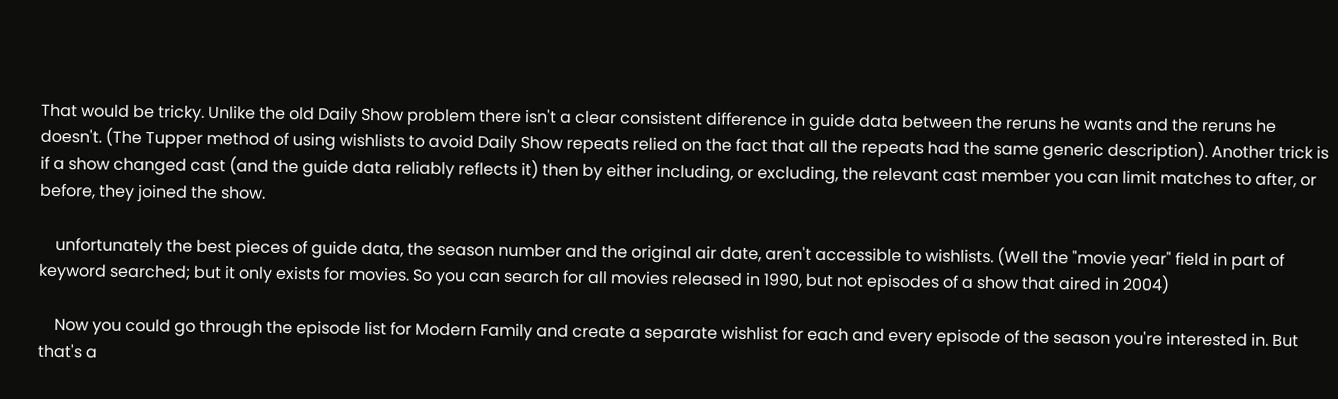That would be tricky. Unlike the old Daily Show problem there isn't a clear consistent difference in guide data between the reruns he wants and the reruns he doesn't. (The Tupper method of using wishlists to avoid Daily Show repeats relied on the fact that all the repeats had the same generic description). Another trick is if a show changed cast (and the guide data reliably reflects it) then by either including, or excluding, the relevant cast member you can limit matches to after, or before, they joined the show.

    unfortunately the best pieces of guide data, the season number and the original air date, aren't accessible to wishlists. (Well the "movie year" field in part of keyword searched; but it only exists for movies. So you can search for all movies released in 1990, but not episodes of a show that aired in 2004)

    Now you could go through the episode list for Modern Family and create a separate wishlist for each and every episode of the season you're interested in. But that's a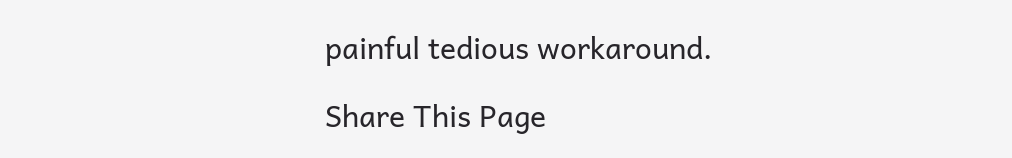painful tedious workaround.

Share This Page